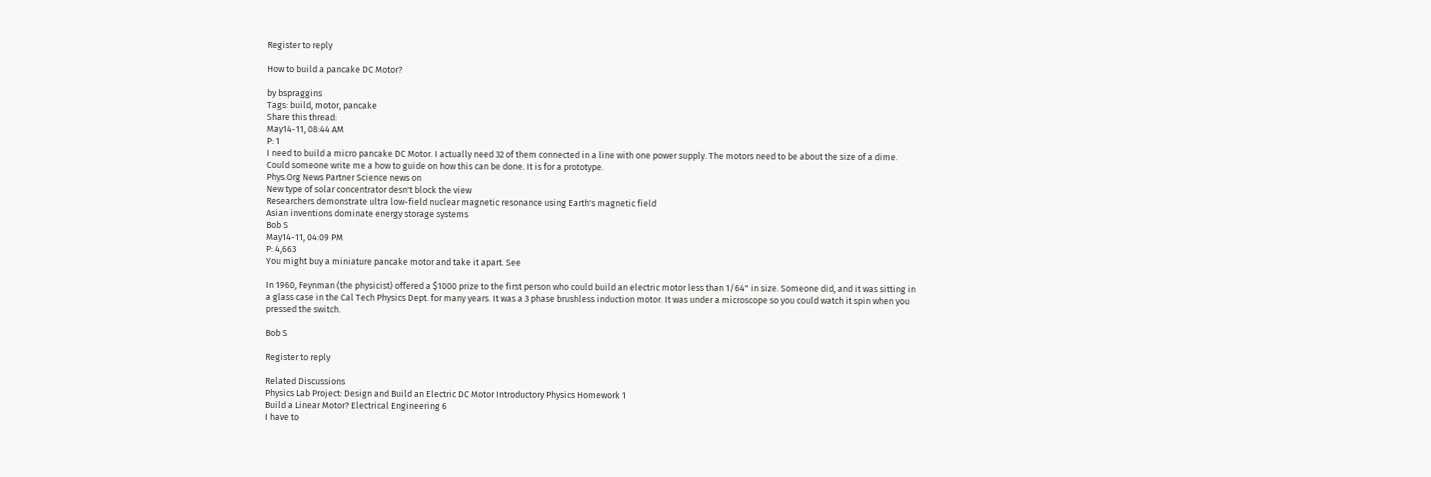Register to reply

How to build a pancake DC Motor?

by bspraggins
Tags: build, motor, pancake
Share this thread:
May14-11, 08:44 AM
P: 1
I need to build a micro pancake DC Motor. I actually need 32 of them connected in a line with one power supply. The motors need to be about the size of a dime. Could someone write me a how to guide on how this can be done. It is for a prototype.
Phys.Org News Partner Science news on
New type of solar concentrator desn't block the view
Researchers demonstrate ultra low-field nuclear magnetic resonance using Earth's magnetic field
Asian inventions dominate energy storage systems
Bob S
May14-11, 04:09 PM
P: 4,663
You might buy a miniature pancake motor and take it apart. See

In 1960, Feynman (the physicist) offered a $1000 prize to the first person who could build an electric motor less than 1/64" in size. Someone did, and it was sitting in a glass case in the Cal Tech Physics Dept. for many years. It was a 3 phase brushless induction motor. It was under a microscope so you could watch it spin when you pressed the switch.

Bob S

Register to reply

Related Discussions
Physics Lab Project: Design and Build an Electric DC Motor Introductory Physics Homework 1
Build a Linear Motor? Electrical Engineering 6
I have to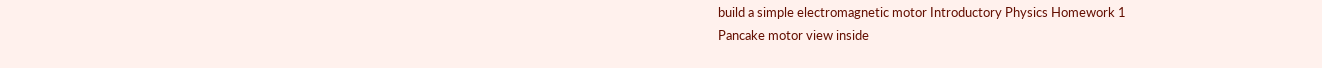build a simple electromagnetic motor Introductory Physics Homework 1
Pancake motor view inside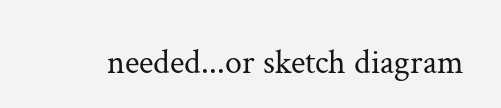needed...or sketch diagram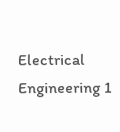Electrical Engineering 1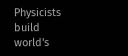Physicists build world's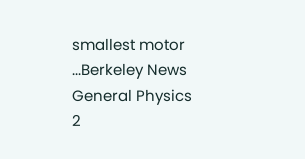smallest motor ...Berkeley News General Physics 2